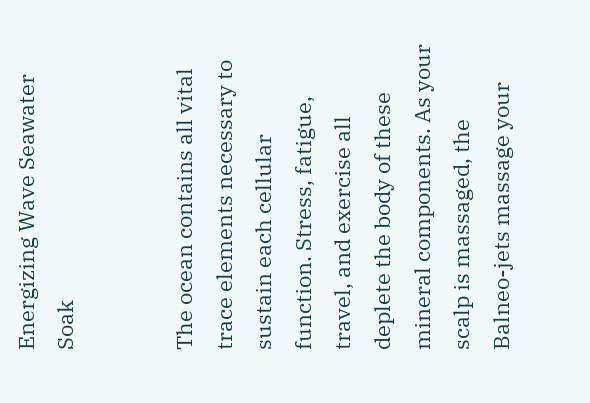Energizing Wave Seawater Soak


The ocean contains all vital trace elements necessary to sustain each cellular function. Stress, fatigue, travel, and exercise all deplete the body of these mineral components. As your scalp is massaged, the Balneo-jets massage your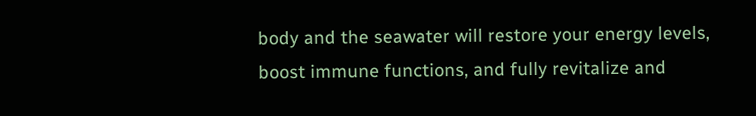body and the seawater will restore your energy levels, boost immune functions, and fully revitalize and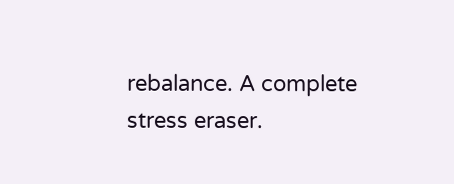rebalance. A complete stress eraser.